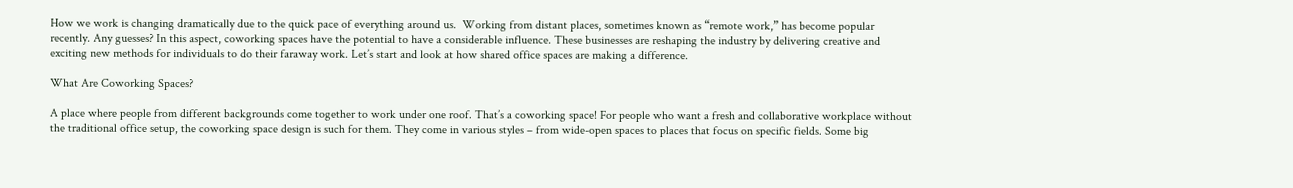How we work is changing dramatically due to the quick pace of everything around us.  Working from distant places, sometimes known as “remote work,” has become popular recently. Any guesses? In this aspect, coworking spaces have the potential to have a considerable influence. These businesses are reshaping the industry by delivering creative and exciting new methods for individuals to do their faraway work. Let’s start and look at how shared office spaces are making a difference.

What Are Coworking Spaces?

A place where people from different backgrounds come together to work under one roof. That’s a coworking space! For people who want a fresh and collaborative workplace without the traditional office setup, the coworking space design is such for them. They come in various styles – from wide-open spaces to places that focus on specific fields. Some big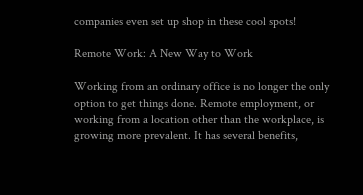companies even set up shop in these cool spots!

Remote Work: A New Way to Work

Working from an ordinary office is no longer the only option to get things done. Remote employment, or working from a location other than the workplace, is growing more prevalent. It has several benefits,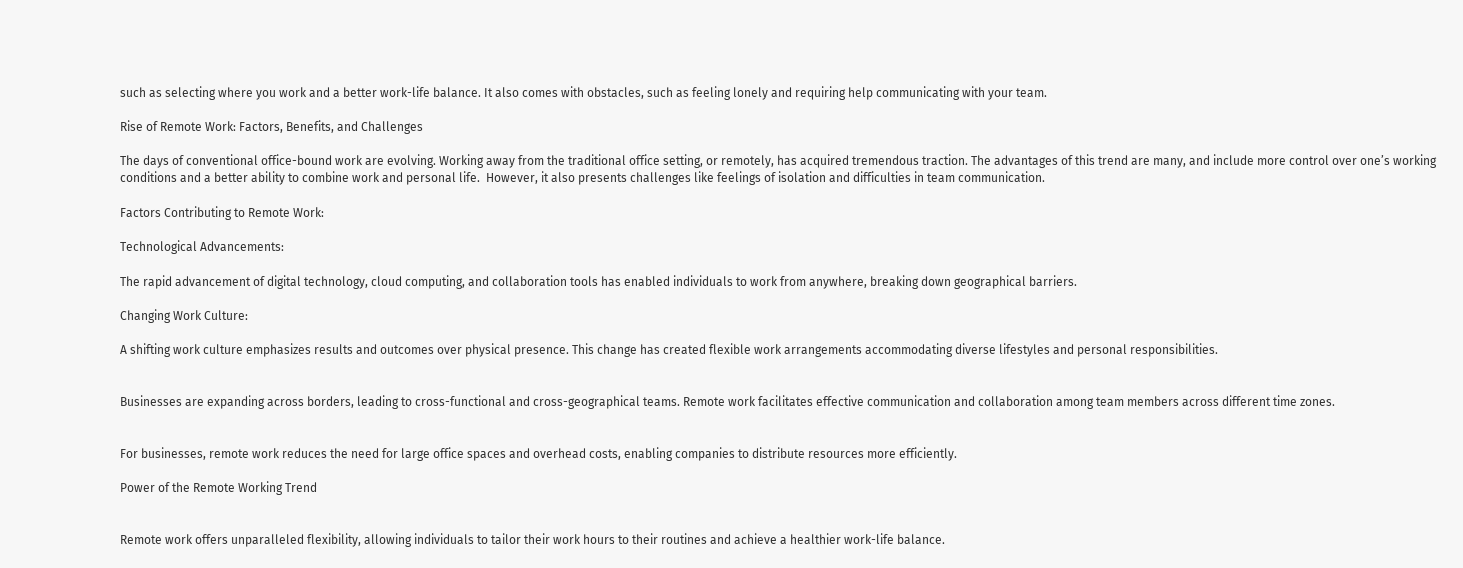such as selecting where you work and a better work-life balance. It also comes with obstacles, such as feeling lonely and requiring help communicating with your team.

Rise of Remote Work: Factors, Benefits, and Challenges

The days of conventional office-bound work are evolving. Working away from the traditional office setting, or remotely, has acquired tremendous traction. The advantages of this trend are many, and include more control over one’s working conditions and a better ability to combine work and personal life.  However, it also presents challenges like feelings of isolation and difficulties in team communication.

Factors Contributing to Remote Work:

Technological Advancements:

The rapid advancement of digital technology, cloud computing, and collaboration tools has enabled individuals to work from anywhere, breaking down geographical barriers.

Changing Work Culture:

A shifting work culture emphasizes results and outcomes over physical presence. This change has created flexible work arrangements accommodating diverse lifestyles and personal responsibilities.


Businesses are expanding across borders, leading to cross-functional and cross-geographical teams. Remote work facilitates effective communication and collaboration among team members across different time zones.


For businesses, remote work reduces the need for large office spaces and overhead costs, enabling companies to distribute resources more efficiently.

Power of the Remote Working Trend


Remote work offers unparalleled flexibility, allowing individuals to tailor their work hours to their routines and achieve a healthier work-life balance.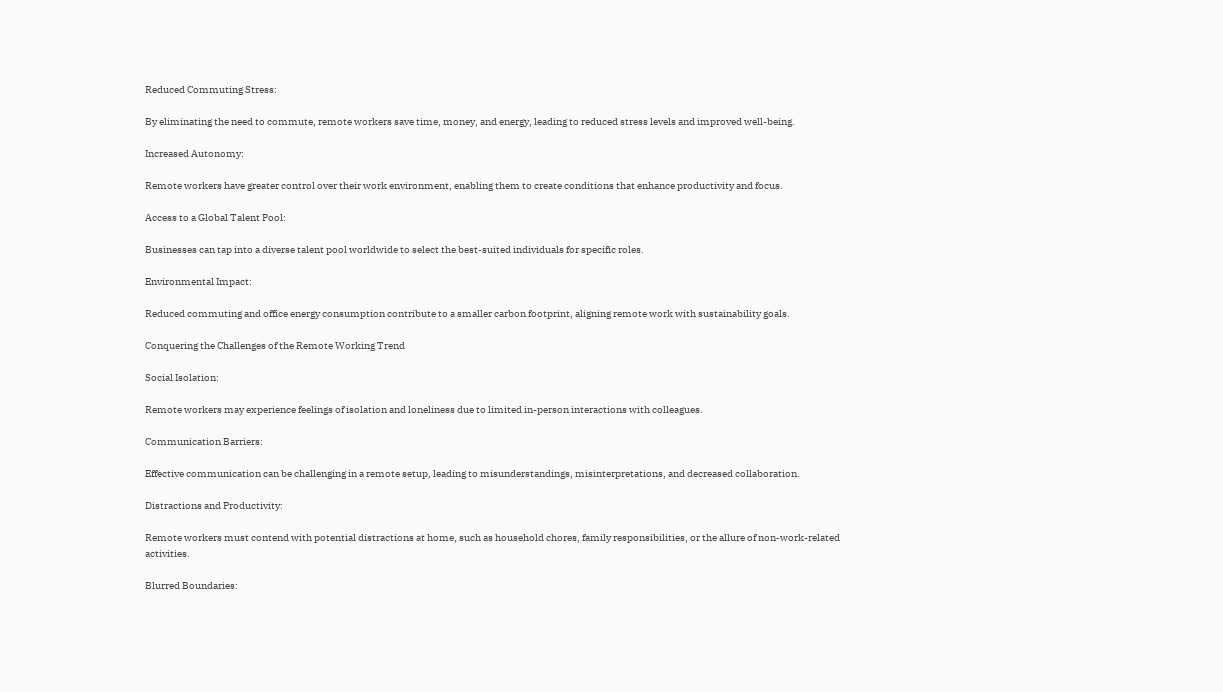Reduced Commuting Stress:

By eliminating the need to commute, remote workers save time, money, and energy, leading to reduced stress levels and improved well-being.

Increased Autonomy:

Remote workers have greater control over their work environment, enabling them to create conditions that enhance productivity and focus.

Access to a Global Talent Pool:

Businesses can tap into a diverse talent pool worldwide to select the best-suited individuals for specific roles.

Environmental Impact:

Reduced commuting and office energy consumption contribute to a smaller carbon footprint, aligning remote work with sustainability goals.

Conquering the Challenges of the Remote Working Trend

Social Isolation:

Remote workers may experience feelings of isolation and loneliness due to limited in-person interactions with colleagues.

Communication Barriers:

Effective communication can be challenging in a remote setup, leading to misunderstandings, misinterpretations, and decreased collaboration.

Distractions and Productivity:

Remote workers must contend with potential distractions at home, such as household chores, family responsibilities, or the allure of non-work-related activities.

Blurred Boundaries: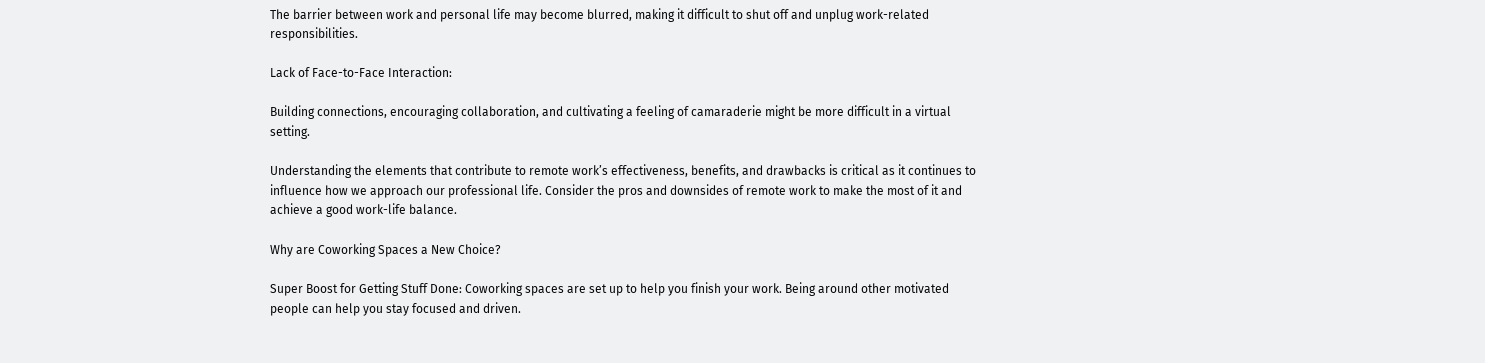The barrier between work and personal life may become blurred, making it difficult to shut off and unplug work-related responsibilities.

Lack of Face-to-Face Interaction:

Building connections, encouraging collaboration, and cultivating a feeling of camaraderie might be more difficult in a virtual setting.

Understanding the elements that contribute to remote work’s effectiveness, benefits, and drawbacks is critical as it continues to influence how we approach our professional life. Consider the pros and downsides of remote work to make the most of it and achieve a good work-life balance.

Why are Coworking Spaces a New Choice?

Super Boost for Getting Stuff Done: Coworking spaces are set up to help you finish your work. Being around other motivated people can help you stay focused and driven.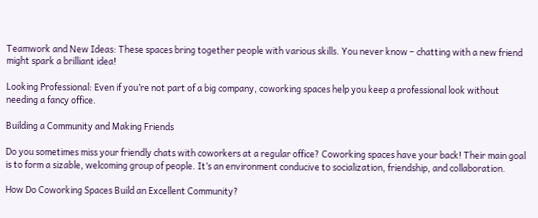Teamwork and New Ideas: These spaces bring together people with various skills. You never know – chatting with a new friend might spark a brilliant idea!

Looking Professional: Even if you’re not part of a big company, coworking spaces help you keep a professional look without needing a fancy office.

Building a Community and Making Friends

Do you sometimes miss your friendly chats with coworkers at a regular office? Coworking spaces have your back! Their main goal is to form a sizable, welcoming group of people. It’s an environment conducive to socialization, friendship, and collaboration.

How Do Coworking Spaces Build an Excellent Community?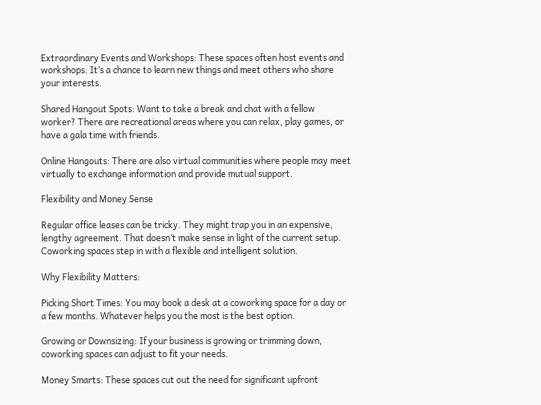Extraordinary Events and Workshops: These spaces often host events and workshops. It’s a chance to learn new things and meet others who share your interests.

Shared Hangout Spots: Want to take a break and chat with a fellow worker? There are recreational areas where you can relax, play games, or have a gala time with friends.

Online Hangouts: There are also virtual communities where people may meet virtually to exchange information and provide mutual support.

Flexibility and Money Sense

Regular office leases can be tricky. They might trap you in an expensive, lengthy agreement. That doesn’t make sense in light of the current setup. Coworking spaces step in with a flexible and intelligent solution.

Why Flexibility Matters:

Picking Short Times: You may book a desk at a coworking space for a day or a few months. Whatever helps you the most is the best option.

Growing or Downsizing: If your business is growing or trimming down, coworking spaces can adjust to fit your needs.

Money Smarts: These spaces cut out the need for significant upfront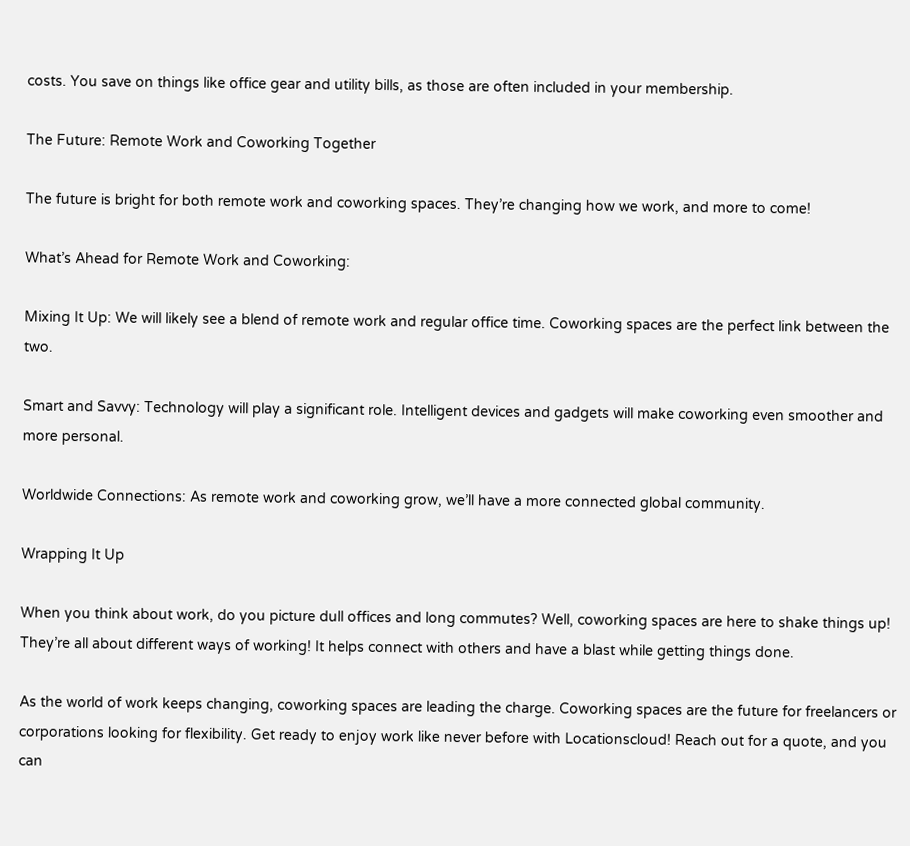costs. You save on things like office gear and utility bills, as those are often included in your membership.

The Future: Remote Work and Coworking Together

The future is bright for both remote work and coworking spaces. They’re changing how we work, and more to come!

What’s Ahead for Remote Work and Coworking:

Mixing It Up: We will likely see a blend of remote work and regular office time. Coworking spaces are the perfect link between the two.

Smart and Savvy: Technology will play a significant role. Intelligent devices and gadgets will make coworking even smoother and more personal.

Worldwide Connections: As remote work and coworking grow, we’ll have a more connected global community.

Wrapping It Up

When you think about work, do you picture dull offices and long commutes? Well, coworking spaces are here to shake things up! They’re all about different ways of working! It helps connect with others and have a blast while getting things done.

As the world of work keeps changing, coworking spaces are leading the charge. Coworking spaces are the future for freelancers or corporations looking for flexibility. Get ready to enjoy work like never before with Locationscloud! Reach out for a quote, and you can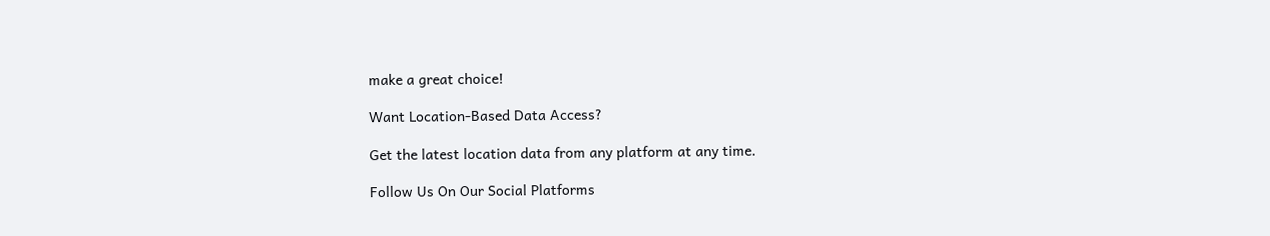make a great choice!

Want Location-Based Data Access?

Get the latest location data from any platform at any time.

Follow Us On Our Social Platforms